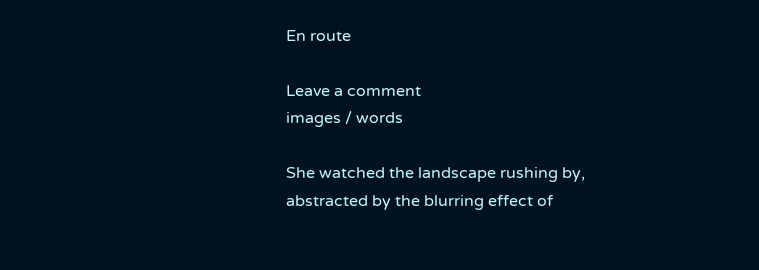En route

Leave a comment
images / words

She watched the landscape rushing by, abstracted by the blurring effect of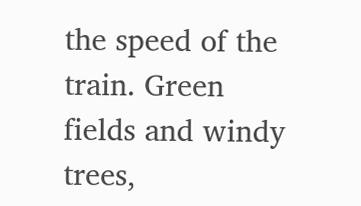the speed of the train. Green fields and windy trees,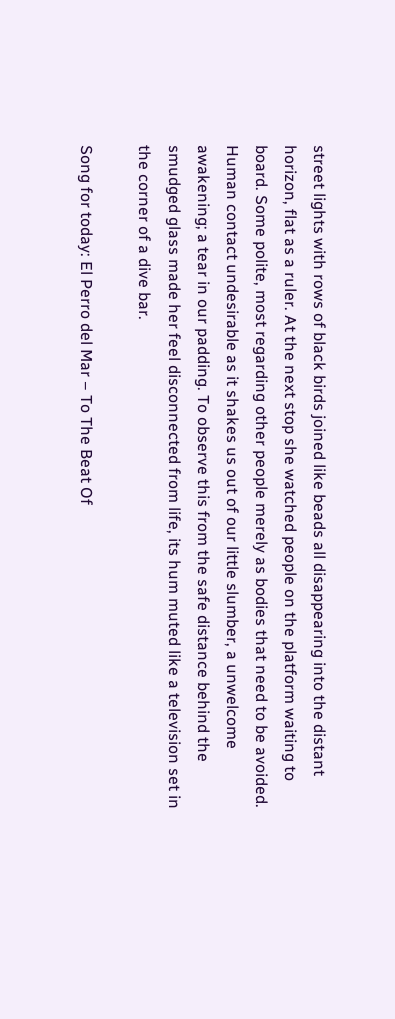street lights with rows of black birds joined like beads all disappearing into the distant horizon, flat as a ruler. At the next stop she watched people on the platform waiting to board. Some polite, most regarding other people merely as bodies that need to be avoided. Human contact undesirable as it shakes us out of our little slumber, a unwelcome awakening; a tear in our padding. To observe this from the safe distance behind the smudged glass made her feel disconnected from life, its hum muted like a television set in the corner of a dive bar.

Song for today: El Perro del Mar – To The Beat Of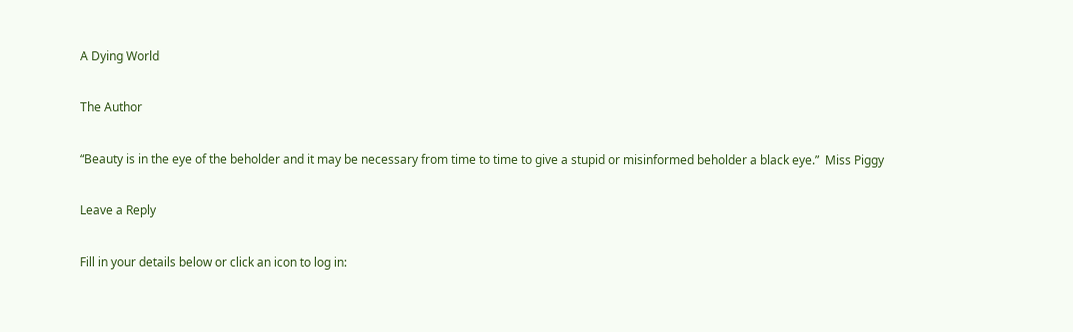A Dying World

The Author

“Beauty is in the eye of the beholder and it may be necessary from time to time to give a stupid or misinformed beholder a black eye.”  Miss Piggy

Leave a Reply

Fill in your details below or click an icon to log in: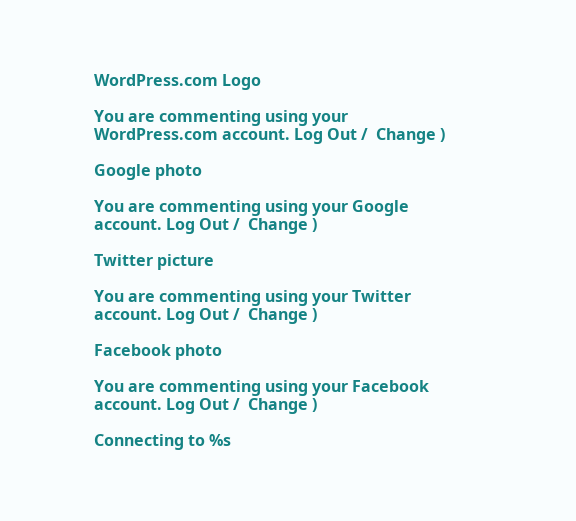WordPress.com Logo

You are commenting using your WordPress.com account. Log Out /  Change )

Google photo

You are commenting using your Google account. Log Out /  Change )

Twitter picture

You are commenting using your Twitter account. Log Out /  Change )

Facebook photo

You are commenting using your Facebook account. Log Out /  Change )

Connecting to %s